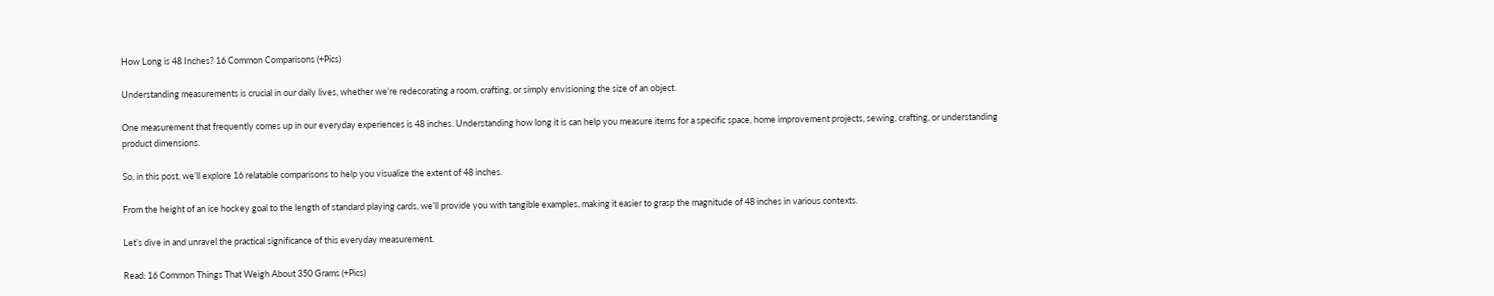How Long is 48 Inches? 16 Common Comparisons (+Pics)

Understanding measurements is crucial in our daily lives, whether we’re redecorating a room, crafting, or simply envisioning the size of an object.

One measurement that frequently comes up in our everyday experiences is 48 inches. Understanding how long it is can help you measure items for a specific space, home improvement projects, sewing, crafting, or understanding product dimensions.

So, in this post, we’ll explore 16 relatable comparisons to help you visualize the extent of 48 inches.

From the height of an ice hockey goal to the length of standard playing cards, we’ll provide you with tangible examples, making it easier to grasp the magnitude of 48 inches in various contexts.

Let’s dive in and unravel the practical significance of this everyday measurement.

Read: 16 Common Things That Weigh About 350 Grams (+Pics)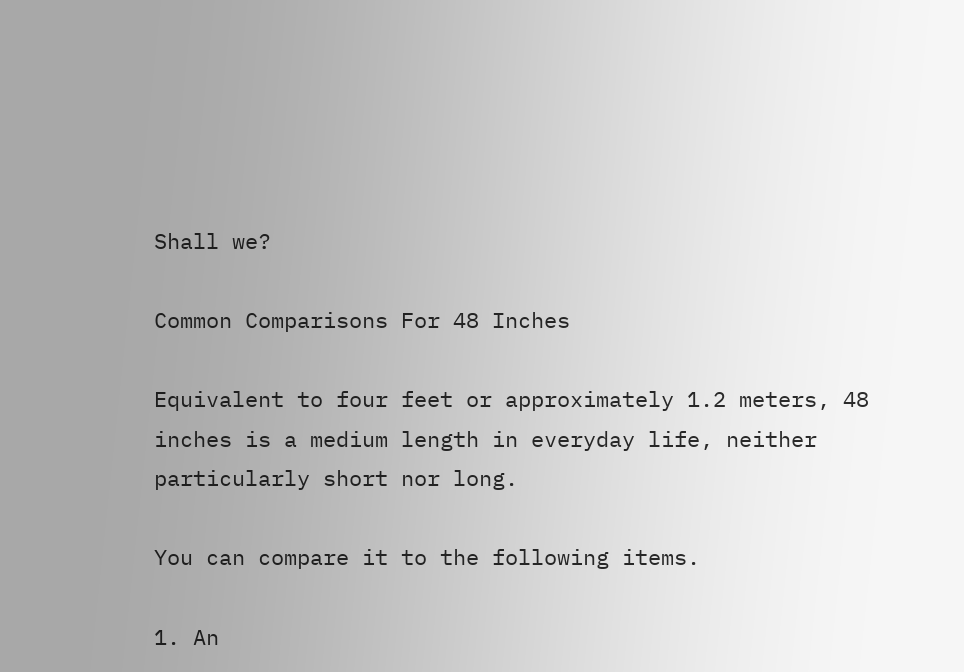Shall we?

Common Comparisons For 48 Inches

Equivalent to four feet or approximately 1.2 meters, 48 inches is a medium length in everyday life, neither particularly short nor long.

You can compare it to the following items.

1. An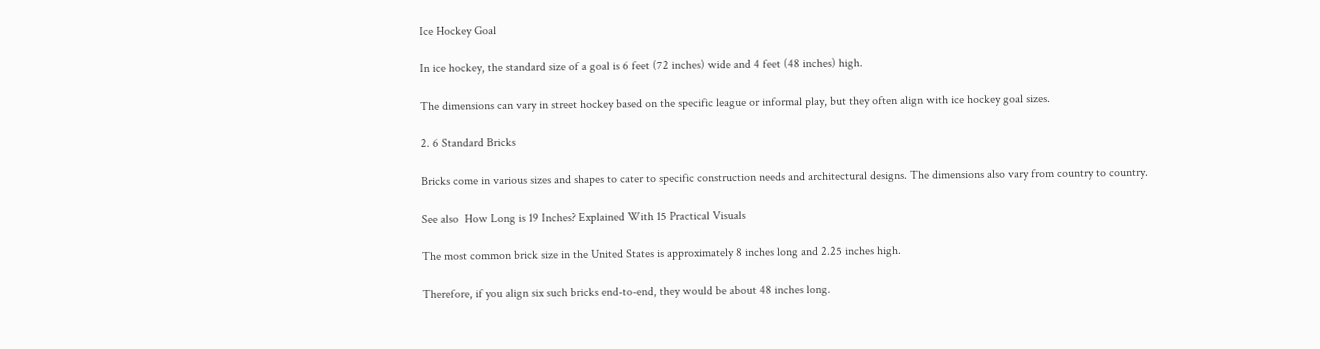Ice Hockey Goal

In ice hockey, the standard size of a goal is 6 feet (72 inches) wide and 4 feet (48 inches) high.

The dimensions can vary in street hockey based on the specific league or informal play, but they often align with ice hockey goal sizes.

2. 6 Standard Bricks

Bricks come in various sizes and shapes to cater to specific construction needs and architectural designs. The dimensions also vary from country to country.

See also  How Long is 19 Inches? Explained With 15 Practical Visuals

The most common brick size in the United States is approximately 8 inches long and 2.25 inches high.

Therefore, if you align six such bricks end-to-end, they would be about 48 inches long.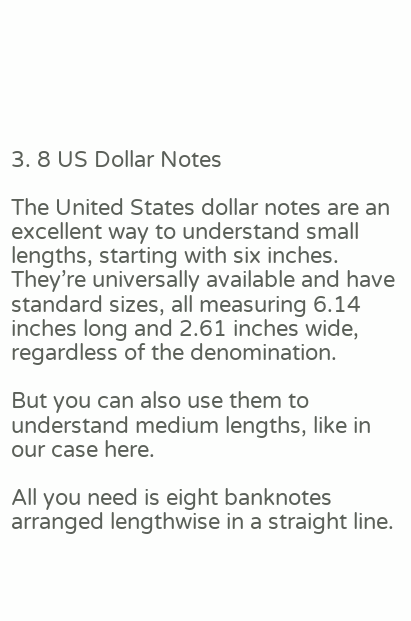3. 8 US Dollar Notes

The United States dollar notes are an excellent way to understand small lengths, starting with six inches. They’re universally available and have standard sizes, all measuring 6.14 inches long and 2.61 inches wide, regardless of the denomination.

But you can also use them to understand medium lengths, like in our case here.

All you need is eight banknotes arranged lengthwise in a straight line.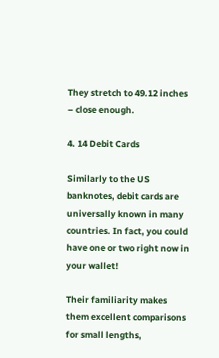They stretch to 49.12 inches – close enough.

4. 14 Debit Cards

Similarly to the US banknotes, debit cards are universally known in many countries. In fact, you could have one or two right now in your wallet!

Their familiarity makes them excellent comparisons for small lengths,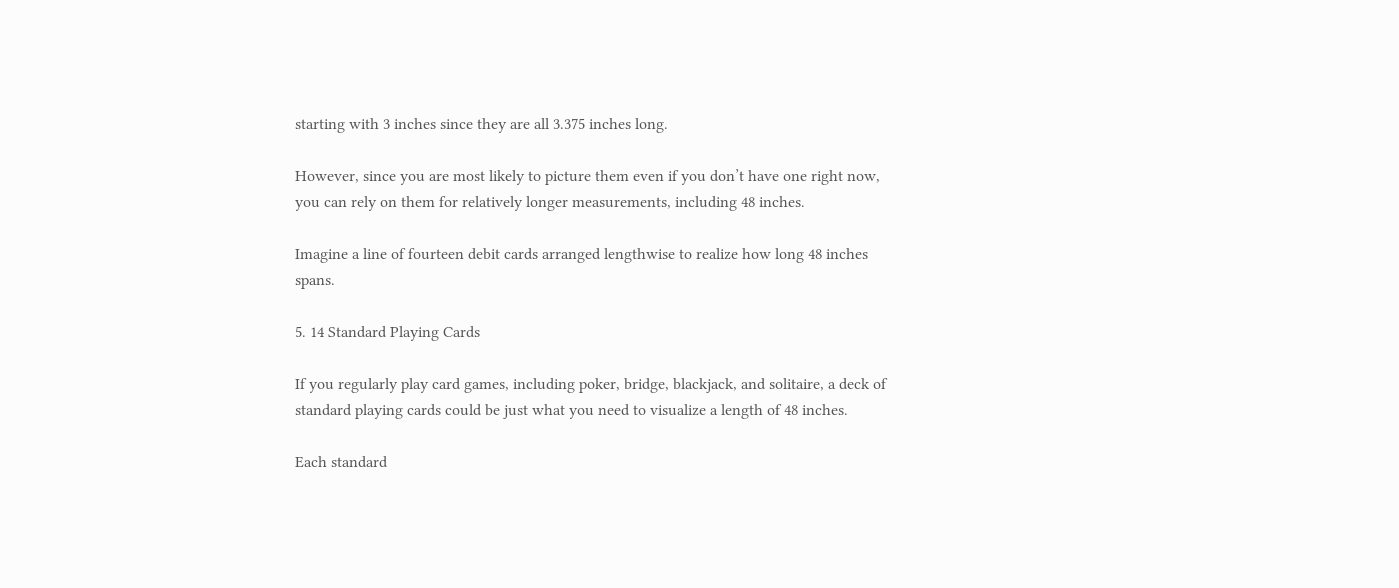starting with 3 inches since they are all 3.375 inches long.

However, since you are most likely to picture them even if you don’t have one right now, you can rely on them for relatively longer measurements, including 48 inches.

Imagine a line of fourteen debit cards arranged lengthwise to realize how long 48 inches spans.

5. 14 Standard Playing Cards

If you regularly play card games, including poker, bridge, blackjack, and solitaire, a deck of standard playing cards could be just what you need to visualize a length of 48 inches.

Each standard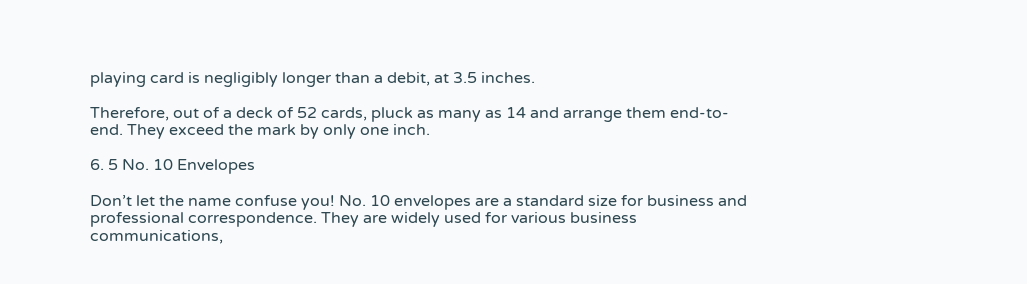playing card is negligibly longer than a debit, at 3.5 inches.

Therefore, out of a deck of 52 cards, pluck as many as 14 and arrange them end-to-end. They exceed the mark by only one inch.

6. 5 No. 10 Envelopes

Don’t let the name confuse you! No. 10 envelopes are a standard size for business and professional correspondence. They are widely used for various business communications,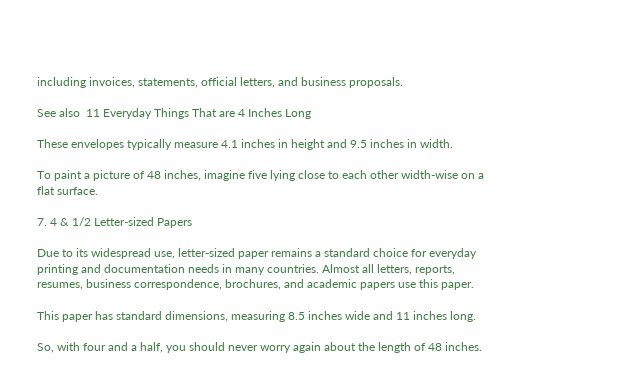including invoices, statements, official letters, and business proposals.

See also  11 Everyday Things That are 4 Inches Long

These envelopes typically measure 4.1 inches in height and 9.5 inches in width.

To paint a picture of 48 inches, imagine five lying close to each other width-wise on a flat surface.

7. 4 & 1/2 Letter-sized Papers

Due to its widespread use, letter-sized paper remains a standard choice for everyday printing and documentation needs in many countries. Almost all letters, reports, resumes, business correspondence, brochures, and academic papers use this paper.

This paper has standard dimensions, measuring 8.5 inches wide and 11 inches long.

So, with four and a half, you should never worry again about the length of 48 inches.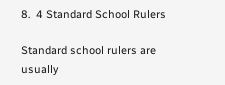8.  4 Standard School Rulers

Standard school rulers are usually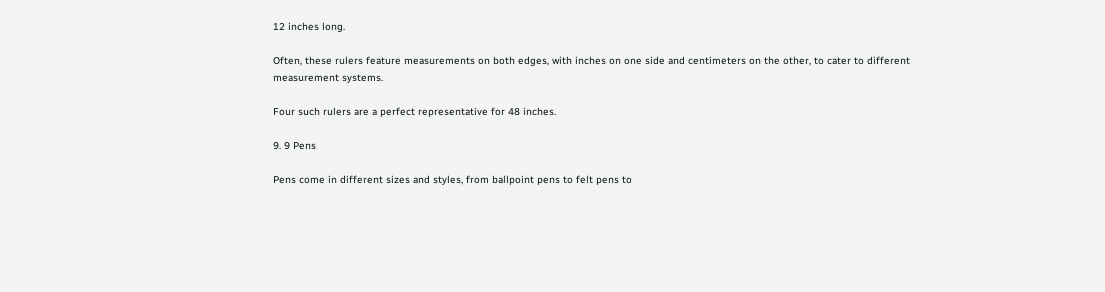12 inches long.

Often, these rulers feature measurements on both edges, with inches on one side and centimeters on the other, to cater to different measurement systems.

Four such rulers are a perfect representative for 48 inches.

9. 9 Pens

Pens come in different sizes and styles, from ballpoint pens to felt pens to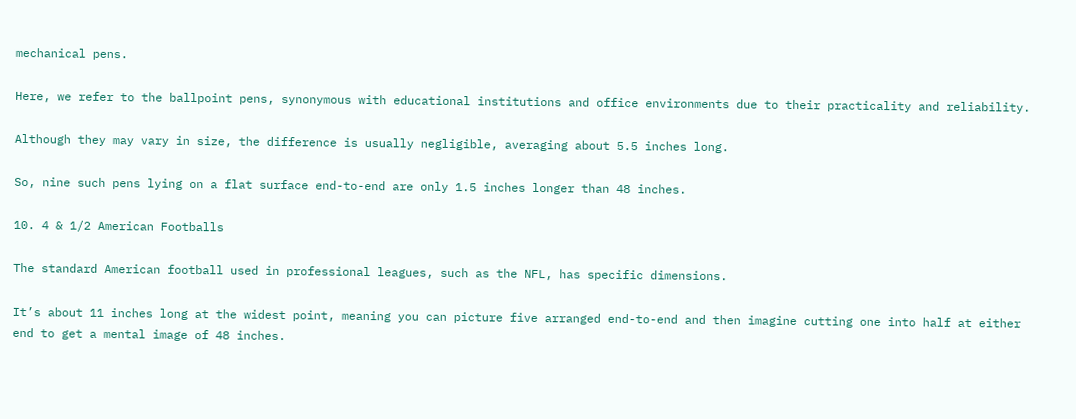mechanical pens.

Here, we refer to the ballpoint pens, synonymous with educational institutions and office environments due to their practicality and reliability.

Although they may vary in size, the difference is usually negligible, averaging about 5.5 inches long.

So, nine such pens lying on a flat surface end-to-end are only 1.5 inches longer than 48 inches.

10. 4 & 1/2 American Footballs

The standard American football used in professional leagues, such as the NFL, has specific dimensions.

It’s about 11 inches long at the widest point, meaning you can picture five arranged end-to-end and then imagine cutting one into half at either end to get a mental image of 48 inches.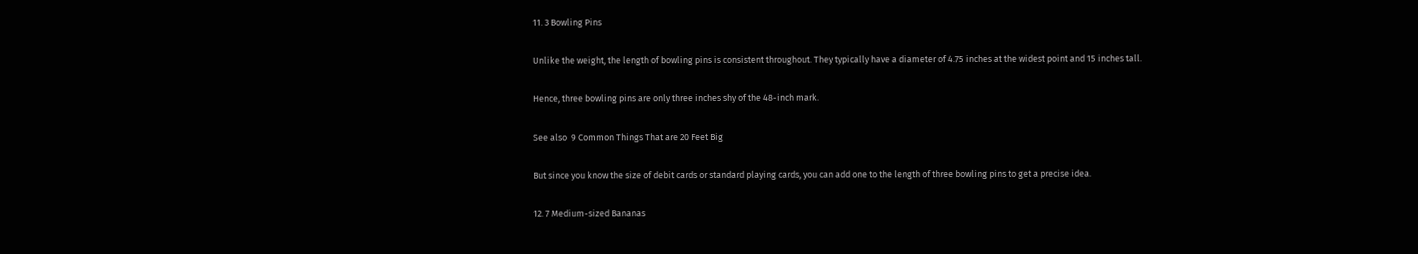11. 3 Bowling Pins

Unlike the weight, the length of bowling pins is consistent throughout. They typically have a diameter of 4.75 inches at the widest point and 15 inches tall.

Hence, three bowling pins are only three inches shy of the 48-inch mark.

See also  9 Common Things That are 20 Feet Big

But since you know the size of debit cards or standard playing cards, you can add one to the length of three bowling pins to get a precise idea.

12. 7 Medium-sized Bananas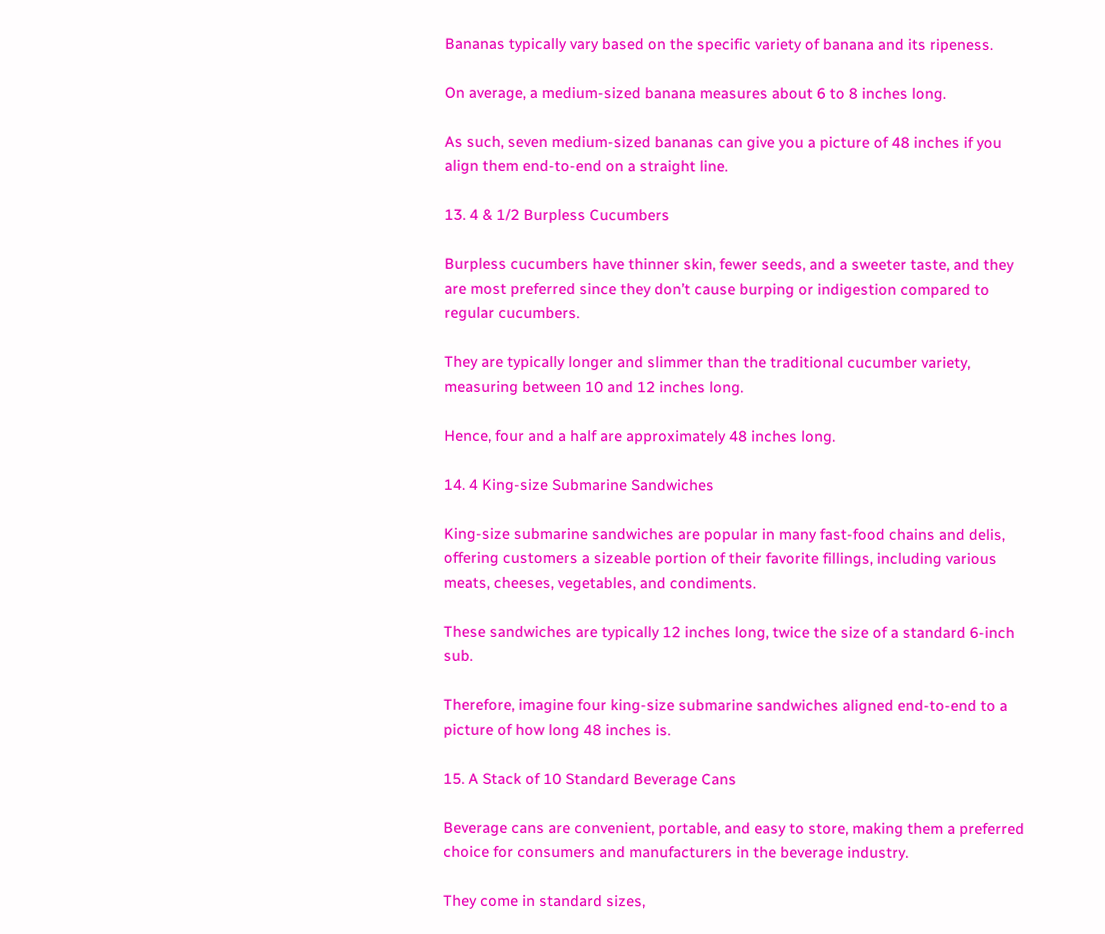Bananas typically vary based on the specific variety of banana and its ripeness.

On average, a medium-sized banana measures about 6 to 8 inches long.

As such, seven medium-sized bananas can give you a picture of 48 inches if you align them end-to-end on a straight line.

13. 4 & 1/2 Burpless Cucumbers

Burpless cucumbers have thinner skin, fewer seeds, and a sweeter taste, and they are most preferred since they don’t cause burping or indigestion compared to regular cucumbers.

They are typically longer and slimmer than the traditional cucumber variety, measuring between 10 and 12 inches long.

Hence, four and a half are approximately 48 inches long.

14. 4 King-size Submarine Sandwiches

King-size submarine sandwiches are popular in many fast-food chains and delis, offering customers a sizeable portion of their favorite fillings, including various meats, cheeses, vegetables, and condiments.

These sandwiches are typically 12 inches long, twice the size of a standard 6-inch sub.

Therefore, imagine four king-size submarine sandwiches aligned end-to-end to a picture of how long 48 inches is.

15. A Stack of 10 Standard Beverage Cans

Beverage cans are convenient, portable, and easy to store, making them a preferred choice for consumers and manufacturers in the beverage industry.

They come in standard sizes,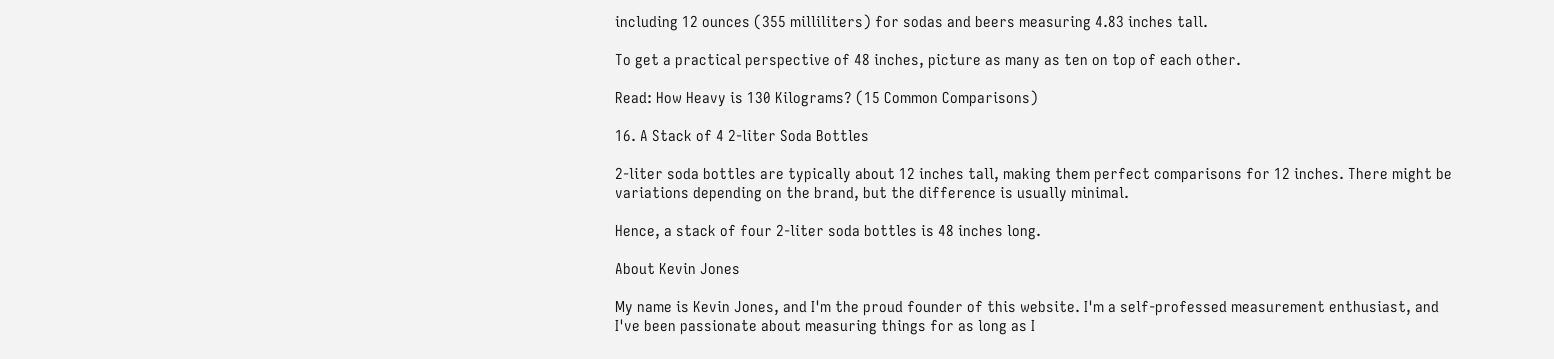including 12 ounces (355 milliliters) for sodas and beers measuring 4.83 inches tall.

To get a practical perspective of 48 inches, picture as many as ten on top of each other.

Read: How Heavy is 130 Kilograms? (15 Common Comparisons)

16. A Stack of 4 2-liter Soda Bottles

2-liter soda bottles are typically about 12 inches tall, making them perfect comparisons for 12 inches. There might be variations depending on the brand, but the difference is usually minimal.

Hence, a stack of four 2-liter soda bottles is 48 inches long.

About Kevin Jones

My name is Kevin Jones, and I'm the proud founder of this website. I'm a self-professed measurement enthusiast, and I've been passionate about measuring things for as long as I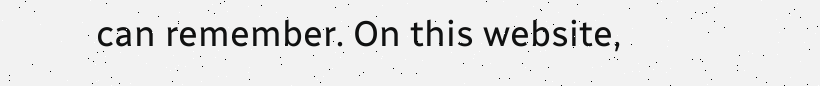can remember. On this website,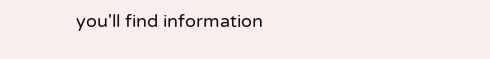you'll find information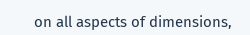on all aspects of dimensions,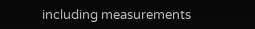including measurements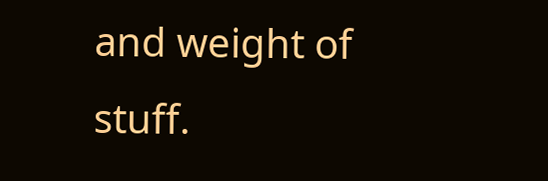and weight of stuff.